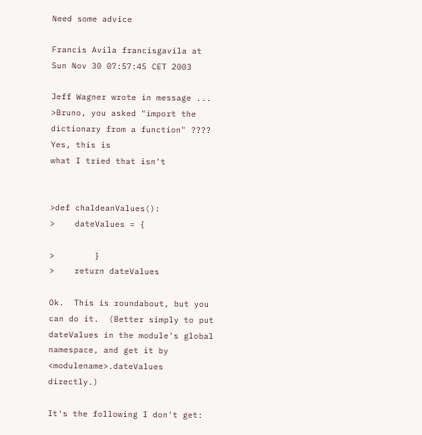Need some advice

Francis Avila francisgavila at
Sun Nov 30 07:57:45 CET 2003

Jeff Wagner wrote in message ...
>Bruno, you asked "import the dictionary from a function" ???? Yes, this is
what I tried that isn't


>def chaldeanValues():
>    dateValues = {

>        }
>    return dateValues

Ok.  This is roundabout, but you can do it.  (Better simply to put
dateValues in the module's global namespace, and get it by
<modulename>.dateValues directly.)

It's the following I don't get: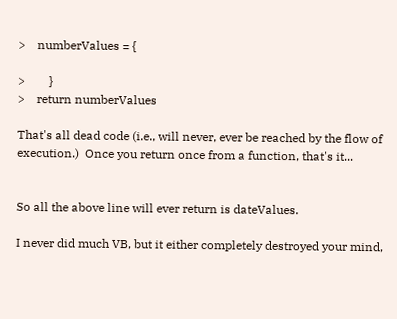>    numberValues = {

>        }
>    return numberValues

That's all dead code (i.e., will never, ever be reached by the flow of
execution.)  Once you return once from a function, that's it...


So all the above line will ever return is dateValues.

I never did much VB, but it either completely destroyed your mind,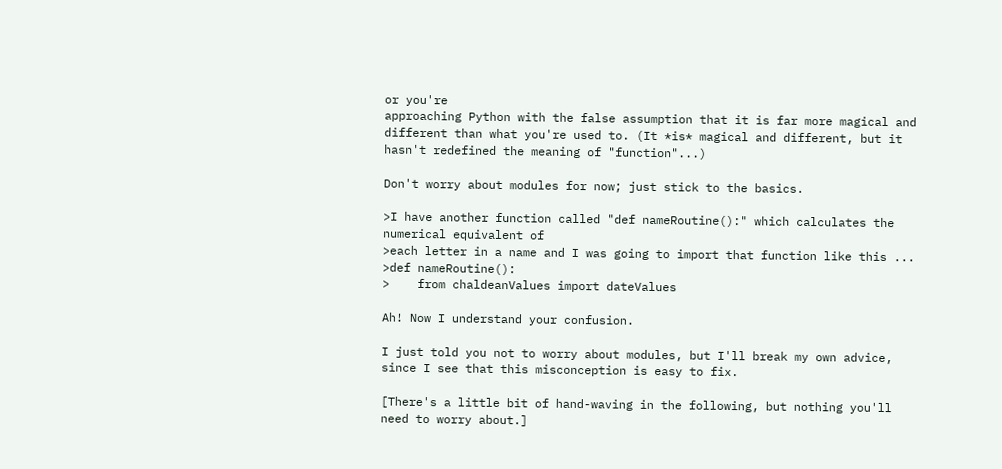or you're
approaching Python with the false assumption that it is far more magical and
different than what you're used to. (It *is* magical and different, but it
hasn't redefined the meaning of "function"...)

Don't worry about modules for now; just stick to the basics.

>I have another function called "def nameRoutine():" which calculates the
numerical equivalent of
>each letter in a name and I was going to import that function like this ...
>def nameRoutine():
>    from chaldeanValues import dateValues

Ah! Now I understand your confusion.

I just told you not to worry about modules, but I'll break my own advice,
since I see that this misconception is easy to fix.

[There's a little bit of hand-waving in the following, but nothing you'll
need to worry about.]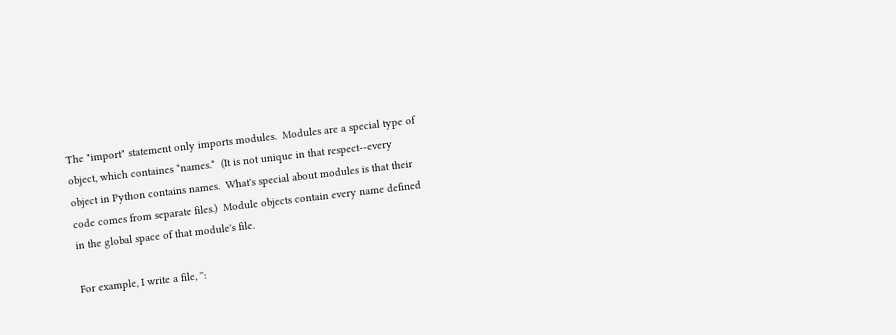The "import" statement only imports modules.  Modules are a special type of
object, which containes *names.*  (It is not unique in that respect--every
object in Python contains names.  What's special about modules is that their
code comes from separate files.)  Module objects contain every name defined
in the global space of that module's file.

For example, I write a file, '':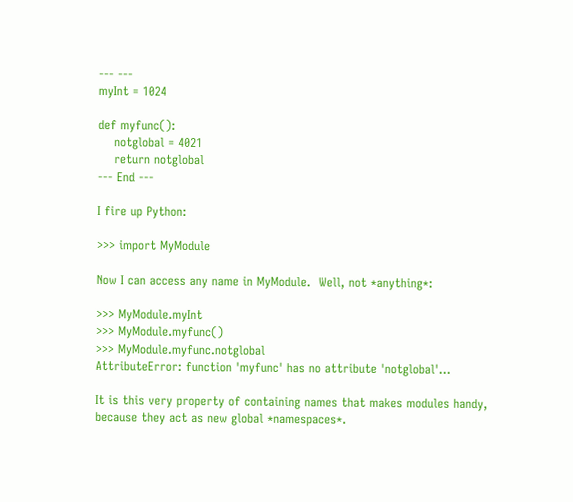--- ---
myInt = 1024

def myfunc():
    notglobal = 4021
    return notglobal
--- End ---

I fire up Python:

>>> import MyModule

Now I can access any name in MyModule.  Well, not *anything*:

>>> MyModule.myInt
>>> MyModule.myfunc()
>>> MyModule.myfunc.notglobal
AttributeError: function 'myfunc' has no attribute 'notglobal'...

It is this very property of containing names that makes modules handy,
because they act as new global *namespaces*.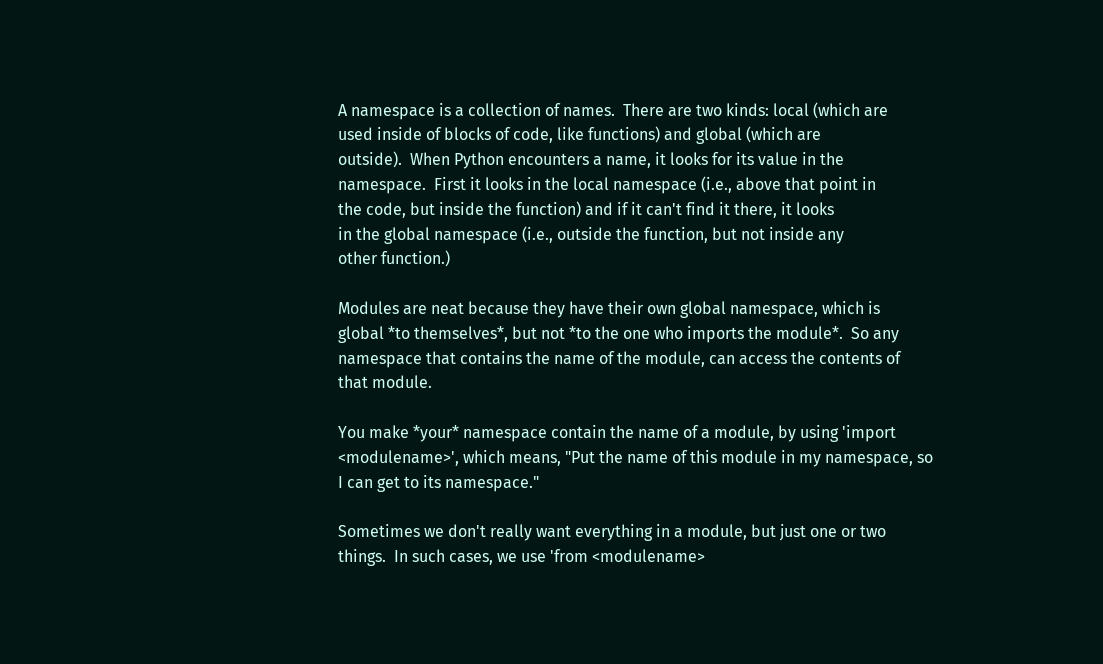A namespace is a collection of names.  There are two kinds: local (which are
used inside of blocks of code, like functions) and global (which are
outside).  When Python encounters a name, it looks for its value in the
namespace.  First it looks in the local namespace (i.e., above that point in
the code, but inside the function) and if it can't find it there, it looks
in the global namespace (i.e., outside the function, but not inside any
other function.)

Modules are neat because they have their own global namespace, which is
global *to themselves*, but not *to the one who imports the module*.  So any
namespace that contains the name of the module, can access the contents of
that module.

You make *your* namespace contain the name of a module, by using 'import
<modulename>', which means, "Put the name of this module in my namespace, so
I can get to its namespace."

Sometimes we don't really want everything in a module, but just one or two
things.  In such cases, we use 'from <modulename>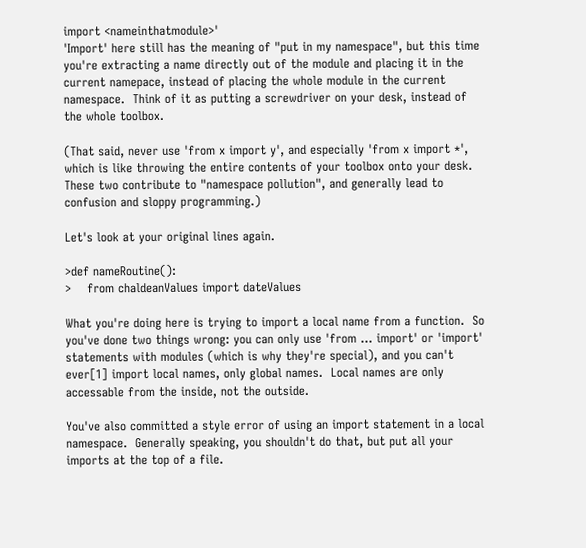import <nameinthatmodule>'
'Import' here still has the meaning of "put in my namespace", but this time
you're extracting a name directly out of the module and placing it in the
current namepace, instead of placing the whole module in the current
namespace.  Think of it as putting a screwdriver on your desk, instead of
the whole toolbox.

(That said, never use 'from x import y', and especially 'from x import *',
which is like throwing the entire contents of your toolbox onto your desk.
These two contribute to "namespace pollution", and generally lead to
confusion and sloppy programming.)

Let's look at your original lines again.

>def nameRoutine():
>    from chaldeanValues import dateValues

What you're doing here is trying to import a local name from a function.  So
you've done two things wrong: you can only use 'from ... import' or 'import'
statements with modules (which is why they're special), and you can't
ever[1] import local names, only global names.  Local names are only
accessable from the inside, not the outside.

You've also committed a style error of using an import statement in a local
namespace.  Generally speaking, you shouldn't do that, but put all your
imports at the top of a file.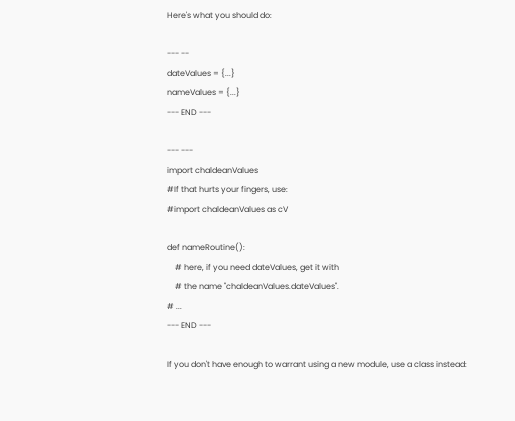Here's what you should do:

--- --
dateValues = {...}
nameValues = {...}
--- END ---

--- ---
import chaldeanValues
#If that hurts your fingers, use:
#import chaldeanValues as cV

def nameRoutine():
    # here, if you need dateValues, get it with
    # the name "chaldeanValues.dateValues".
# ...
--- END ---

If you don't have enough to warrant using a new module, use a class instead: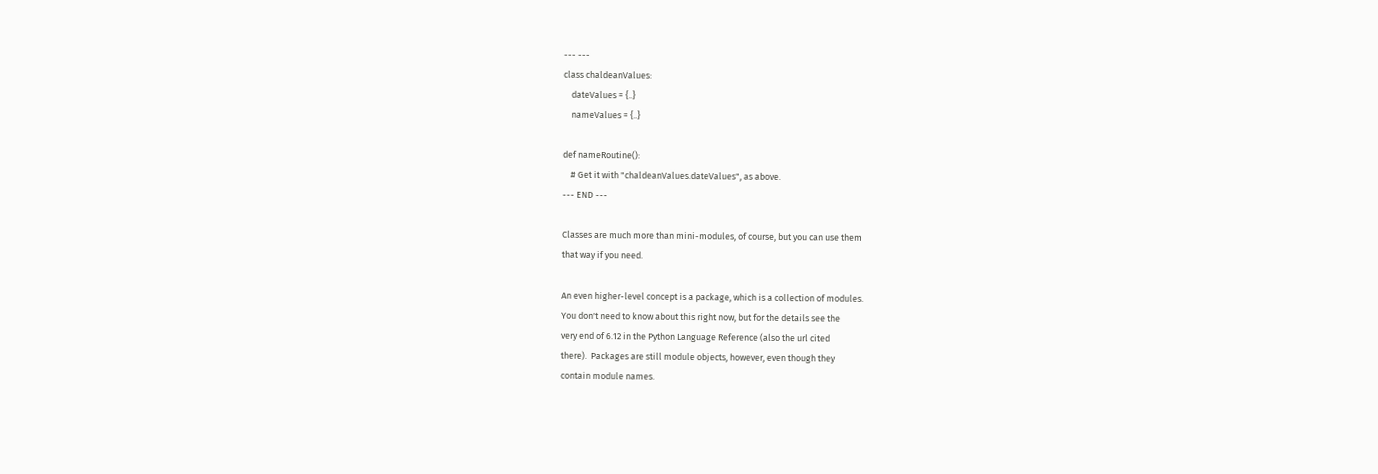--- ---
class chaldeanValues:
    dateValues = {..}
    nameValues = {..}

def nameRoutine():
    # Get it with "chaldeanValues.dateValues", as above.
--- END ---

Classes are much more than mini-modules, of course, but you can use them
that way if you need.

An even higher-level concept is a package, which is a collection of modules.
You don't need to know about this right now, but for the details see the
very end of 6.12 in the Python Language Reference (also the url cited
there).  Packages are still module objects, however, even though they
contain module names.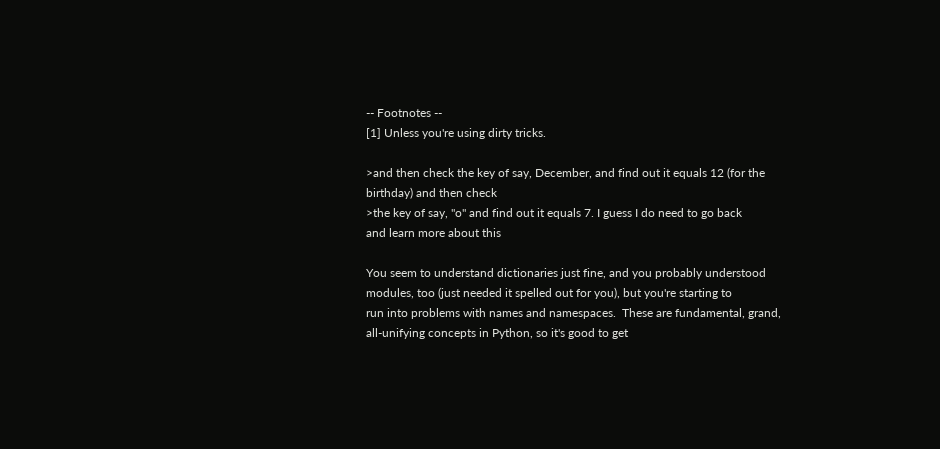-- Footnotes --
[1] Unless you're using dirty tricks.

>and then check the key of say, December, and find out it equals 12 (for the
birthday) and then check
>the key of say, "o" and find out it equals 7. I guess I do need to go back
and learn more about this

You seem to understand dictionaries just fine, and you probably understood
modules, too (just needed it spelled out for you), but you're starting to
run into problems with names and namespaces.  These are fundamental, grand,
all-unifying concepts in Python, so it's good to get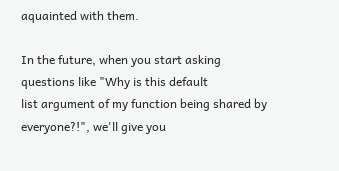aquainted with them.

In the future, when you start asking questions like "Why is this default
list argument of my function being shared by everyone?!", we'll give you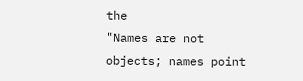the
"Names are not objects; names point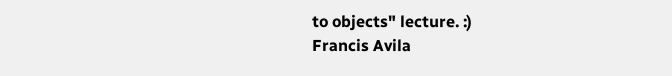to objects" lecture. :)
Francis Avila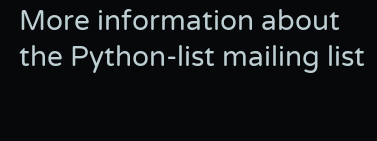More information about the Python-list mailing list